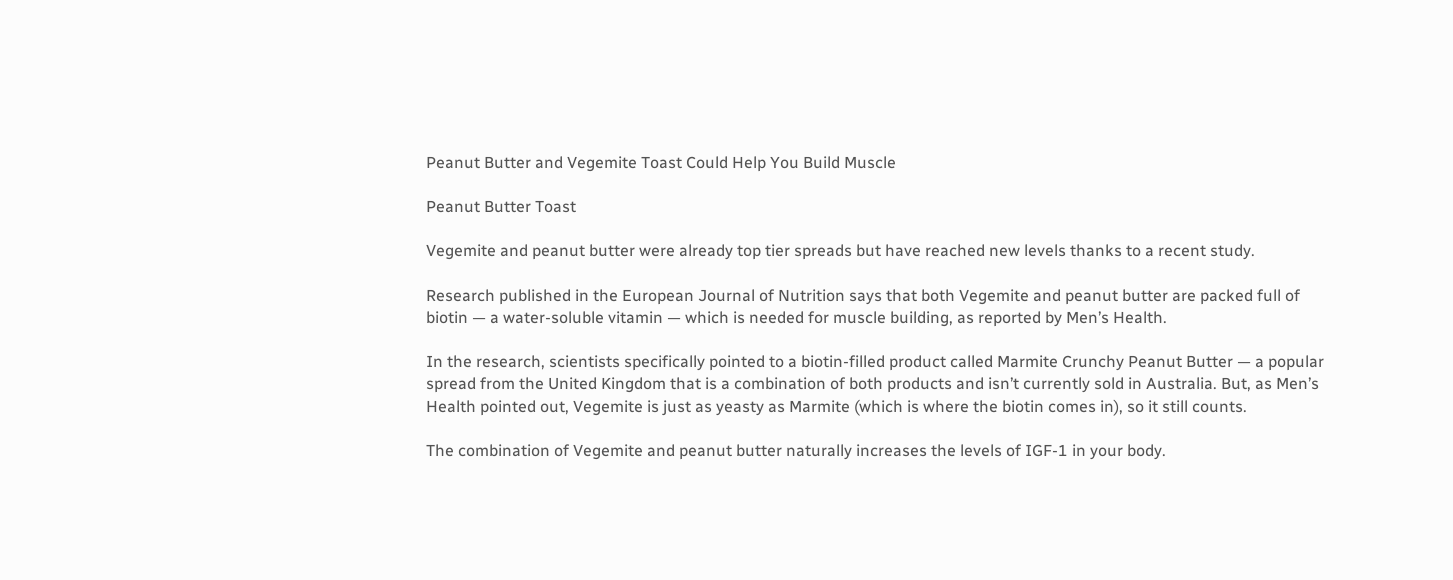Peanut Butter and Vegemite Toast Could Help You Build Muscle

Peanut Butter Toast

Vegemite and peanut butter were already top tier spreads but have reached new levels thanks to a recent study.

Research published in the European Journal of Nutrition says that both Vegemite and peanut butter are packed full of biotin — a water-soluble vitamin — which is needed for muscle building, as reported by Men’s Health.

In the research, scientists specifically pointed to a biotin-filled product called Marmite Crunchy Peanut Butter — a popular spread from the United Kingdom that is a combination of both products and isn’t currently sold in Australia. But, as Men’s Health pointed out, Vegemite is just as yeasty as Marmite (which is where the biotin comes in), so it still counts.

The combination of Vegemite and peanut butter naturally increases the levels of IGF-1 in your body.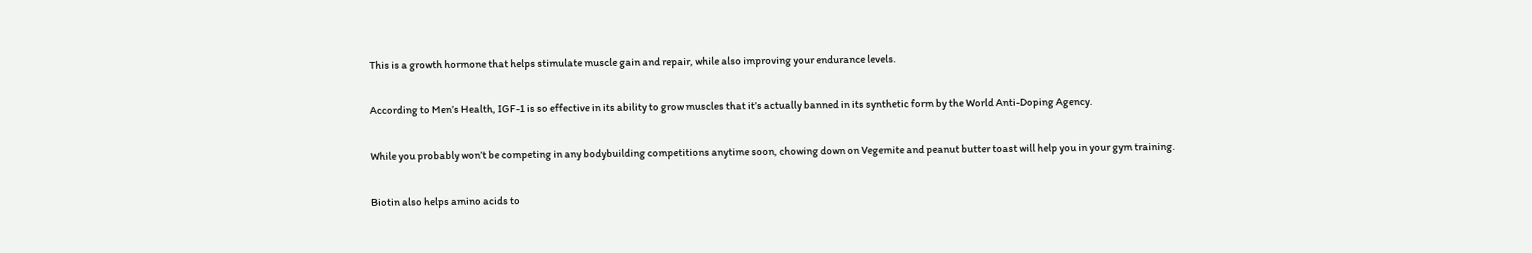This is a growth hormone that helps stimulate muscle gain and repair, while also improving your endurance levels.

According to Men’s Health, IGF-1 is so effective in its ability to grow muscles that it’s actually banned in its synthetic form by the World Anti-Doping Agency.

While you probably won’t be competing in any bodybuilding competitions anytime soon, chowing down on Vegemite and peanut butter toast will help you in your gym training.

Biotin also helps amino acids to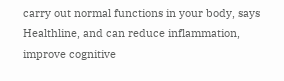carry out normal functions in your body, says Healthline, and can reduce inflammation, improve cognitive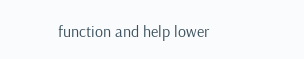function and help lower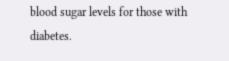blood sugar levels for those with diabetes.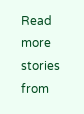Read more stories from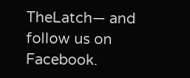TheLatch— and follow us on Facebook.